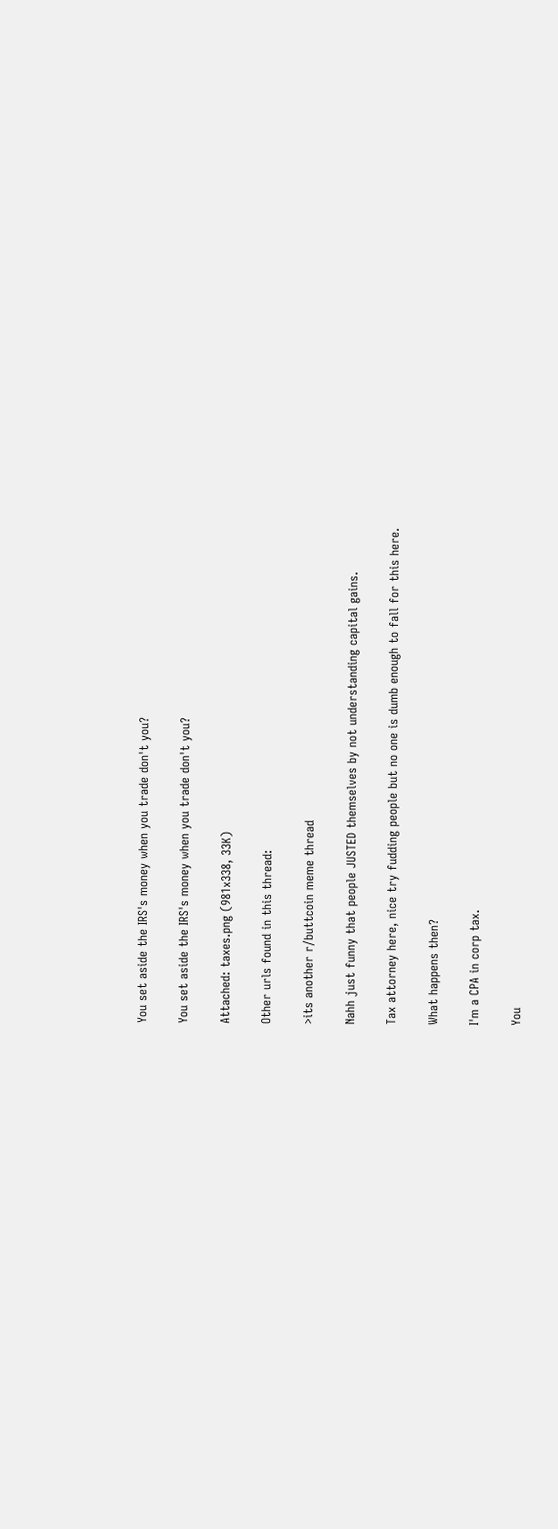You set aside the IRS's money when you trade don't you?

You set aside the IRS's money when you trade don't you?

Attached: taxes.png (981x338, 33K)

Other urls found in this thread:

>its another r/buttcoin meme thread

Nahh just funny that people JUSTED themselves by not understanding capital gains.

Tax attorney here, nice try fudding people but no one is dumb enough to fall for this here.

What happens then?

I'm a CPA in corp tax.

You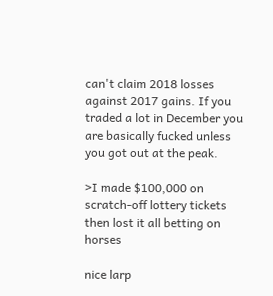can't claim 2018 losses against 2017 gains. If you traded a lot in December you are basically fucked unless you got out at the peak.

>I made $100,000 on scratch-off lottery tickets then lost it all betting on horses

nice larp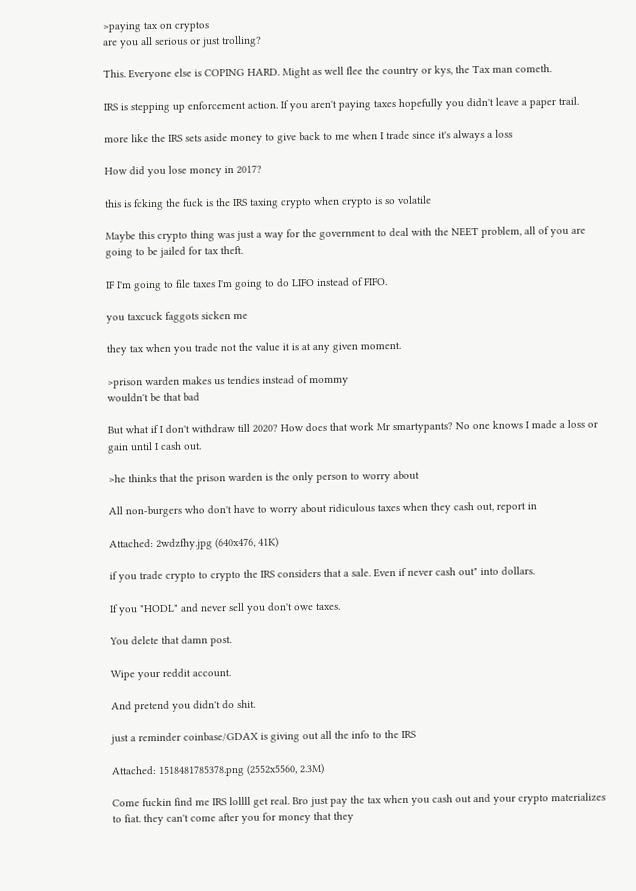>paying tax on cryptos
are you all serious or just trolling?

This. Everyone else is COPING HARD. Might as well flee the country or kys, the Tax man cometh.

IRS is stepping up enforcement action. If you aren't paying taxes hopefully you didn't leave a paper trail.

more like the IRS sets aside money to give back to me when I trade since it's always a loss

How did you lose money in 2017?

this is fcking the fuck is the IRS taxing crypto when crypto is so volatile

Maybe this crypto thing was just a way for the government to deal with the NEET problem, all of you are going to be jailed for tax theft.

IF I'm going to file taxes I'm going to do LIFO instead of FIFO.

you taxcuck faggots sicken me

they tax when you trade not the value it is at any given moment.

>prison warden makes us tendies instead of mommy
wouldn't be that bad

But what if I don't withdraw till 2020? How does that work Mr smartypants? No one knows I made a loss or gain until I cash out.

>he thinks that the prison warden is the only person to worry about

All non-burgers who don't have to worry about ridiculous taxes when they cash out, report in

Attached: 2wdzfhy.jpg (640x476, 41K)

if you trade crypto to crypto the IRS considers that a sale. Even if never cash out" into dollars.

If you "HODL" and never sell you don't owe taxes.

You delete that damn post.

Wipe your reddit account.

And pretend you didn't do shit.

just a reminder coinbase/GDAX is giving out all the info to the IRS

Attached: 1518481785378.png (2552x5560, 2.3M)

Come fuckin find me IRS lollll get real. Bro just pay the tax when you cash out and your crypto materializes to fiat. they can't come after you for money that they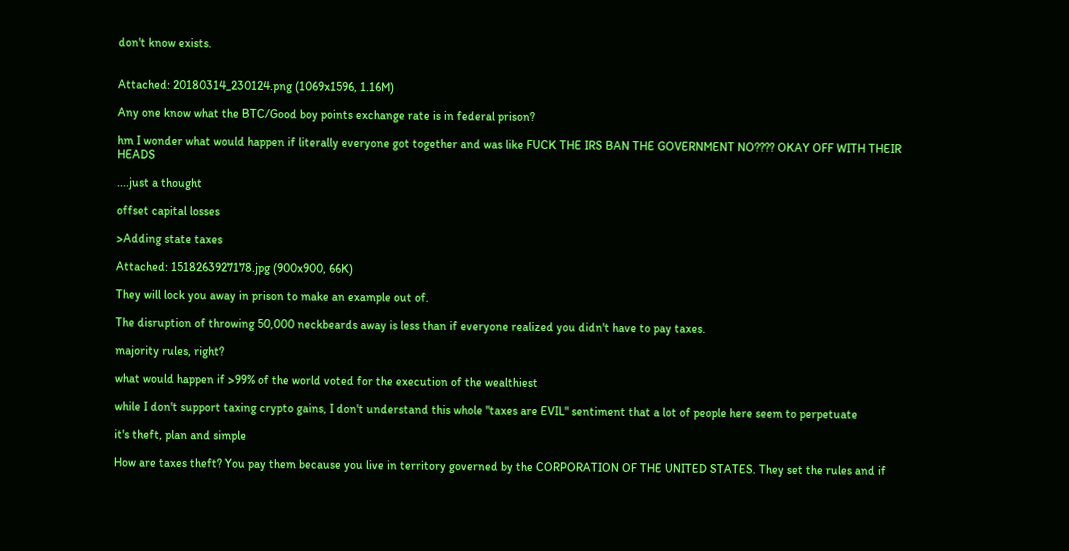don't know exists.


Attached: 20180314_230124.png (1069x1596, 1.16M)

Any one know what the BTC/Good boy points exchange rate is in federal prison?

hm I wonder what would happen if literally everyone got together and was like FUCK THE IRS BAN THE GOVERNMENT NO???? OKAY OFF WITH THEIR HEADS

....just a thought

offset capital losses

>Adding state taxes

Attached: 1518263927178.jpg (900x900, 66K)

They will lock you away in prison to make an example out of.

The disruption of throwing 50,000 neckbeards away is less than if everyone realized you didn't have to pay taxes.

majority rules, right?

what would happen if >99% of the world voted for the execution of the wealthiest

while I don't support taxing crypto gains, I don't understand this whole "taxes are EVIL" sentiment that a lot of people here seem to perpetuate

it's theft, plan and simple

How are taxes theft? You pay them because you live in territory governed by the CORPORATION OF THE UNITED STATES. They set the rules and if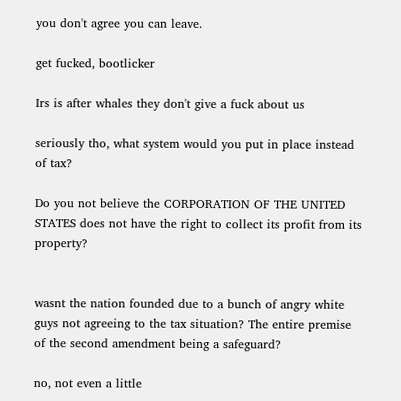you don't agree you can leave.

get fucked, bootlicker

Irs is after whales they don't give a fuck about us

seriously tho, what system would you put in place instead of tax?

Do you not believe the CORPORATION OF THE UNITED STATES does not have the right to collect its profit from its property?


wasnt the nation founded due to a bunch of angry white guys not agreeing to the tax situation? The entire premise of the second amendment being a safeguard?

no, not even a little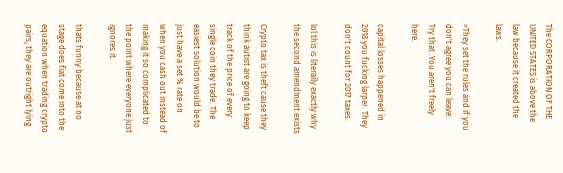The CORPORATION OF THE UNITED STATES is above the law because it created the laws.

>They set the rules and if you don't agree you can leave.
Try that. You aren't freely here.

capital losses happened in 2018 you fucking larper. They don't count for 2017 taxes.

lol this is literally exactly why the second amendment exists

Crypto tax is theft cause they think autist are going to keep track of the price of every single coin they trade. The easiest solution would be to just have a set % rate on when you cash out instead of making it so complicated to the point where everyone just ignores it.

thats funny because at no stage does fiat come into the equation when trading crypto pairs, they are outright lying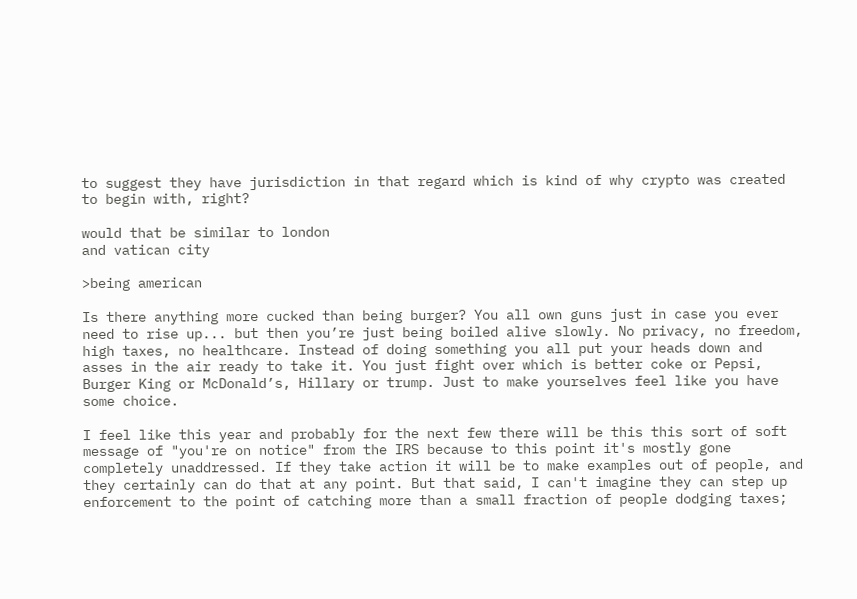to suggest they have jurisdiction in that regard which is kind of why crypto was created to begin with, right?

would that be similar to london
and vatican city

>being american

Is there anything more cucked than being burger? You all own guns just in case you ever need to rise up... but then you’re just being boiled alive slowly. No privacy, no freedom, high taxes, no healthcare. Instead of doing something you all put your heads down and asses in the air ready to take it. You just fight over which is better coke or Pepsi, Burger King or McDonald’s, Hillary or trump. Just to make yourselves feel like you have some choice.

I feel like this year and probably for the next few there will be this this sort of soft message of "you're on notice" from the IRS because to this point it's mostly gone completely unaddressed. If they take action it will be to make examples out of people, and they certainly can do that at any point. But that said, I can't imagine they can step up enforcement to the point of catching more than a small fraction of people dodging taxes;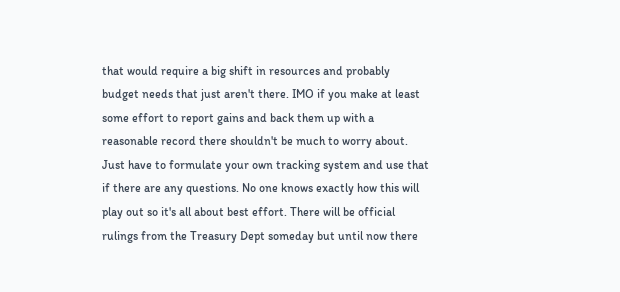that would require a big shift in resources and probably budget needs that just aren't there. IMO if you make at least some effort to report gains and back them up with a reasonable record there shouldn't be much to worry about. Just have to formulate your own tracking system and use that if there are any questions. No one knows exactly how this will play out so it's all about best effort. There will be official rulings from the Treasury Dept someday but until now there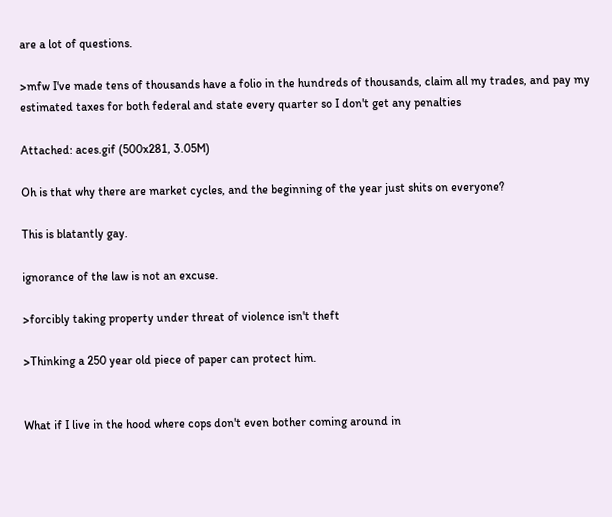are a lot of questions.

>mfw I've made tens of thousands have a folio in the hundreds of thousands, claim all my trades, and pay my estimated taxes for both federal and state every quarter so I don't get any penalties

Attached: aces.gif (500x281, 3.05M)

Oh is that why there are market cycles, and the beginning of the year just shits on everyone?

This is blatantly gay.

ignorance of the law is not an excuse.

>forcibly taking property under threat of violence isn't theft

>Thinking a 250 year old piece of paper can protect him.


What if I live in the hood where cops don't even bother coming around in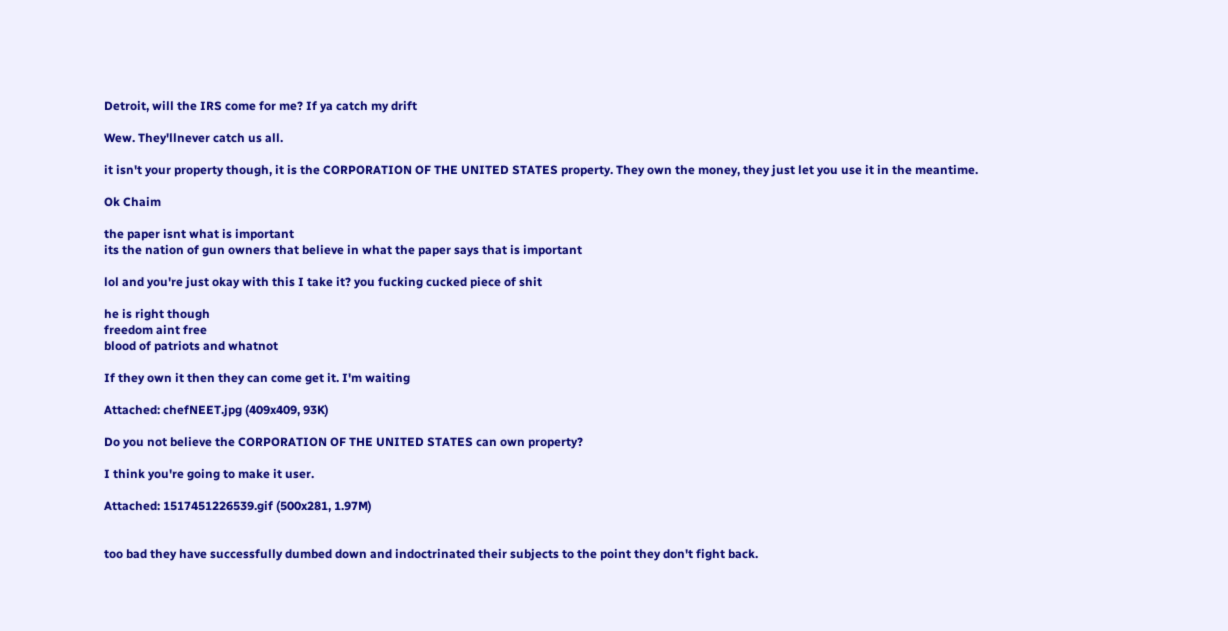Detroit, will the IRS come for me? If ya catch my drift

Wew. They'llnever catch us all.

it isn't your property though, it is the CORPORATION OF THE UNITED STATES property. They own the money, they just let you use it in the meantime.

Ok Chaim

the paper isnt what is important
its the nation of gun owners that believe in what the paper says that is important

lol and you're just okay with this I take it? you fucking cucked piece of shit

he is right though
freedom aint free
blood of patriots and whatnot

If they own it then they can come get it. I'm waiting

Attached: chefNEET.jpg (409x409, 93K)

Do you not believe the CORPORATION OF THE UNITED STATES can own property?

I think you're going to make it user.

Attached: 1517451226539.gif (500x281, 1.97M)


too bad they have successfully dumbed down and indoctrinated their subjects to the point they don't fight back.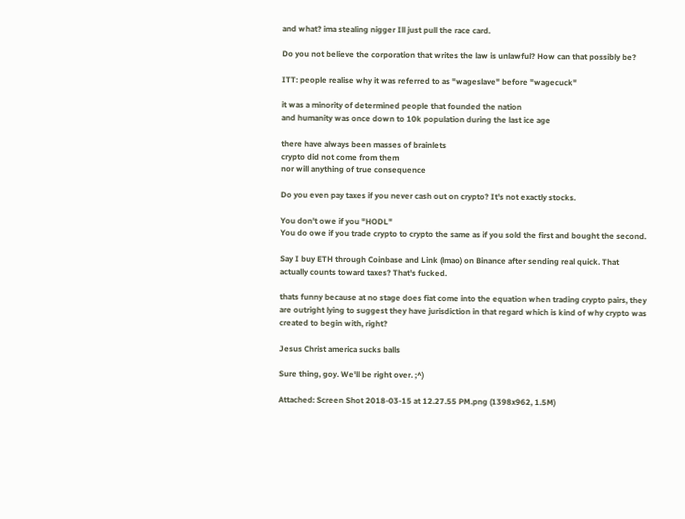and what? ima stealing nigger Ill just pull the race card.

Do you not believe the corporation that writes the law is unlawful? How can that possibly be?

ITT: people realise why it was referred to as "wageslave" before "wagecuck"

it was a minority of determined people that founded the nation
and humanity was once down to 10k population during the last ice age

there have always been masses of brainlets
crypto did not come from them
nor will anything of true consequence

Do you even pay taxes if you never cash out on crypto? It's not exactly stocks.

You don't owe if you "HODL"
You do owe if you trade crypto to crypto the same as if you sold the first and bought the second.

Say I buy ETH through Coinbase and Link (lmao) on Binance after sending real quick. That actually counts toward taxes? That's fucked.

thats funny because at no stage does fiat come into the equation when trading crypto pairs, they are outright lying to suggest they have jurisdiction in that regard which is kind of why crypto was created to begin with, right?

Jesus Christ america sucks balls

Sure thing, goy. We'll be right over. ;^)

Attached: Screen Shot 2018-03-15 at 12.27.55 PM.png (1398x962, 1.5M)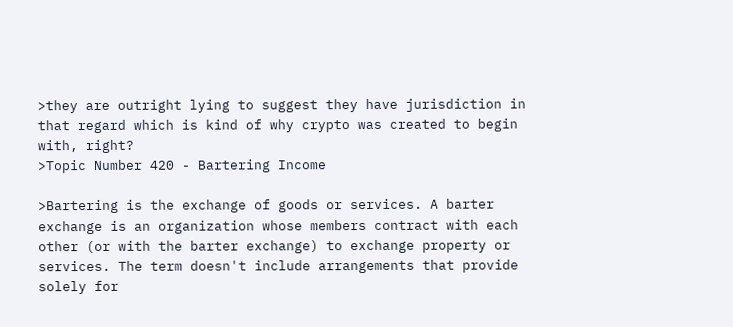>they are outright lying to suggest they have jurisdiction in that regard which is kind of why crypto was created to begin with, right?
>Topic Number 420 - Bartering Income

>Bartering is the exchange of goods or services. A barter exchange is an organization whose members contract with each other (or with the barter exchange) to exchange property or services. The term doesn't include arrangements that provide solely for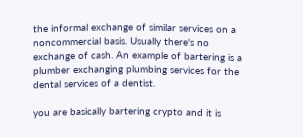the informal exchange of similar services on a noncommercial basis. Usually there's no exchange of cash. An example of bartering is a plumber exchanging plumbing services for the dental services of a dentist.

you are basically bartering crypto and it is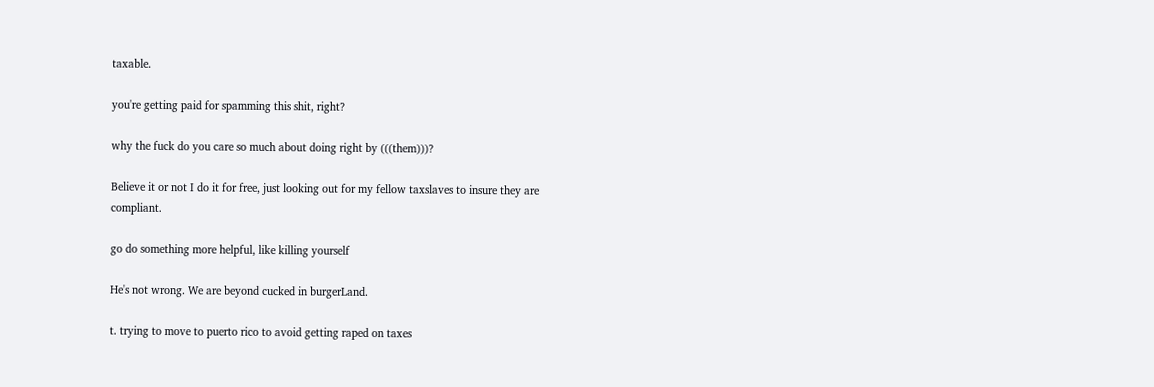taxable.

you're getting paid for spamming this shit, right?

why the fuck do you care so much about doing right by (((them)))?

Believe it or not I do it for free, just looking out for my fellow taxslaves to insure they are compliant.

go do something more helpful, like killing yourself

He's not wrong. We are beyond cucked in burgerLand.

t. trying to move to puerto rico to avoid getting raped on taxes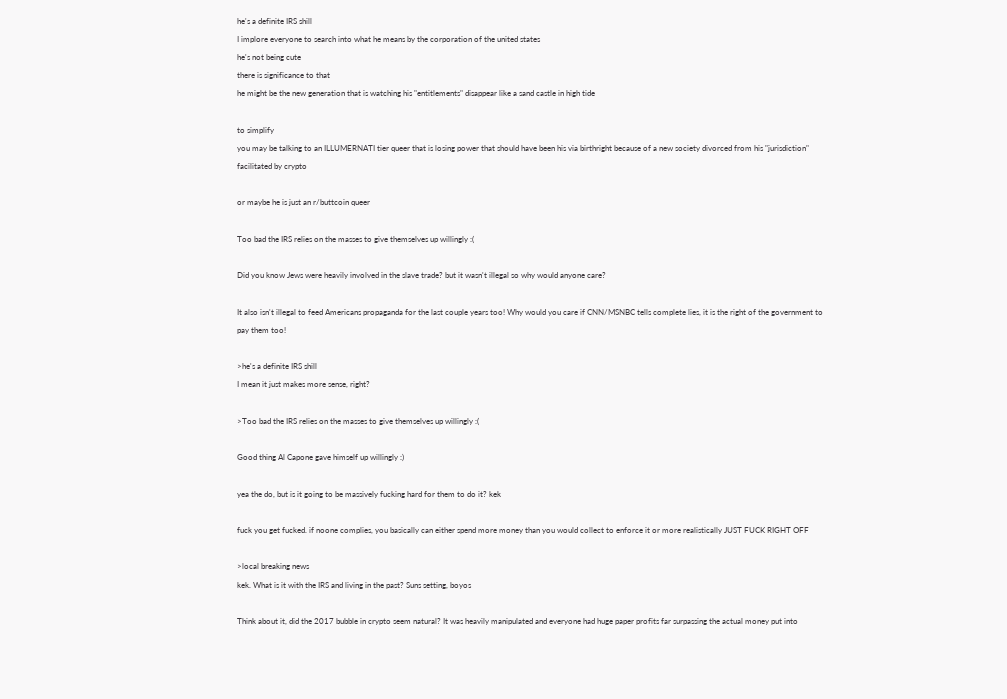he's a definite IRS shill
I implore everyone to search into what he means by the corporation of the united states
he's not being cute
there is significance to that
he might be the new generation that is watching his "entitlements" disappear like a sand castle in high tide

to simplify
you may be talking to an ILLUMERNATI tier queer that is losing power that should have been his via birthright because of a new society divorced from his "jurisdiction" facilitated by crypto

or maybe he is just an r/buttcoin queer

Too bad the IRS relies on the masses to give themselves up willingly :(

Did you know Jews were heavily involved in the slave trade? but it wasn't illegal so why would anyone care?

It also isn't illegal to feed Americans propaganda for the last couple years too! Why would you care if CNN/MSNBC tells complete lies, it is the right of the government to pay them too!

>he's a definite IRS shill
I mean it just makes more sense, right?

>Too bad the IRS relies on the masses to give themselves up willingly :(

Good thing Al Capone gave himself up willingly :)

yea the do, but is it going to be massively fucking hard for them to do it? kek

fuck you get fucked. if noone complies, you basically can either spend more money than you would collect to enforce it or more realistically JUST FUCK RIGHT OFF

>local breaking news
kek. What is it with the IRS and living in the past? Suns setting, boyos

Think about it, did the 2017 bubble in crypto seem natural? It was heavily manipulated and everyone had huge paper profits far surpassing the actual money put into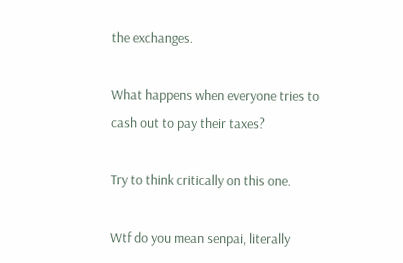the exchanges.

What happens when everyone tries to cash out to pay their taxes?

Try to think critically on this one.

Wtf do you mean senpai, literally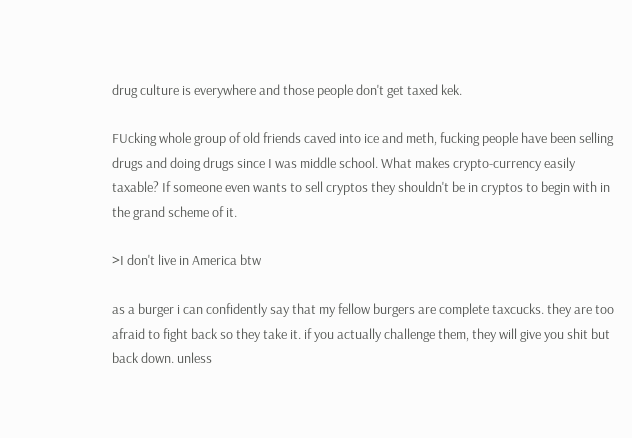drug culture is everywhere and those people don't get taxed kek.

FUcking whole group of old friends caved into ice and meth, fucking people have been selling drugs and doing drugs since I was middle school. What makes crypto-currency easily taxable? If someone even wants to sell cryptos they shouldn't be in cryptos to begin with in the grand scheme of it.

>I don't live in America btw

as a burger i can confidently say that my fellow burgers are complete taxcucks. they are too afraid to fight back so they take it. if you actually challenge them, they will give you shit but back down. unless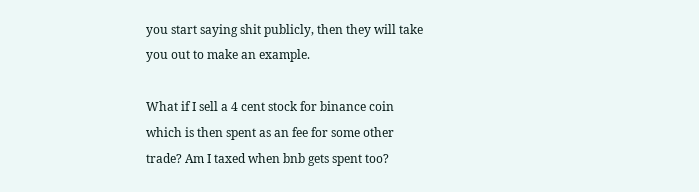you start saying shit publicly, then they will take you out to make an example.

What if I sell a 4 cent stock for binance coin which is then spent as an fee for some other trade? Am I taxed when bnb gets spent too?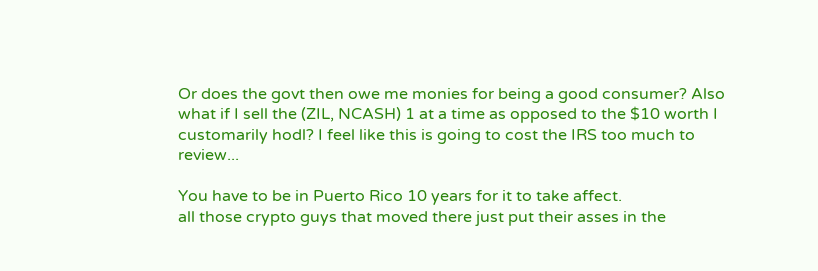Or does the govt then owe me monies for being a good consumer? Also what if I sell the (ZIL, NCASH) 1 at a time as opposed to the $10 worth I customarily hodl? I feel like this is going to cost the IRS too much to review...

You have to be in Puerto Rico 10 years for it to take affect.
all those crypto guys that moved there just put their asses in the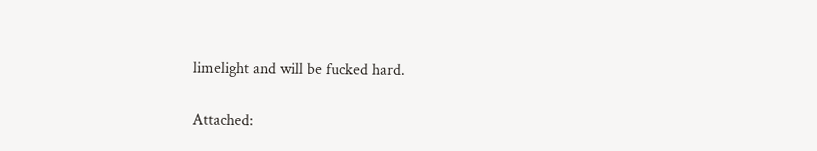limelight and will be fucked hard.

Attached: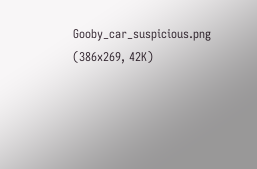Gooby_car_suspicious.png (386x269, 42K)